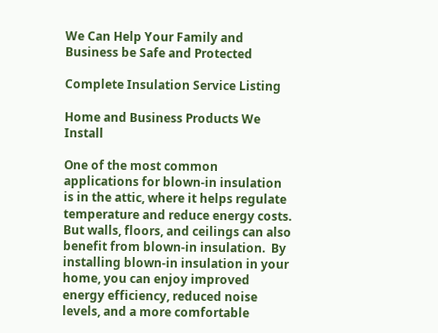We Can Help Your Family and Business be Safe and Protected

Complete Insulation Service Listing

Home and Business Products We Install

One of the most common applications for blown-in insulation is in the attic, where it helps regulate temperature and reduce energy costs. But walls, floors, and ceilings can also benefit from blown-in insulation.  By installing blown-in insulation in your home, you can enjoy improved energy efficiency, reduced noise levels, and a more comfortable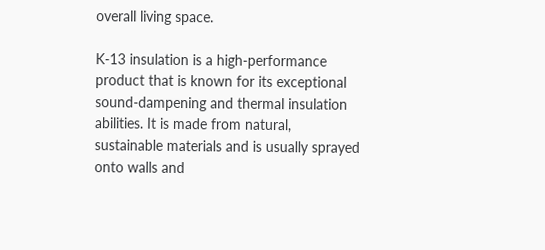overall living space.

K-13 insulation is a high-performance product that is known for its exceptional sound-dampening and thermal insulation abilities. It is made from natural, sustainable materials and is usually sprayed onto walls and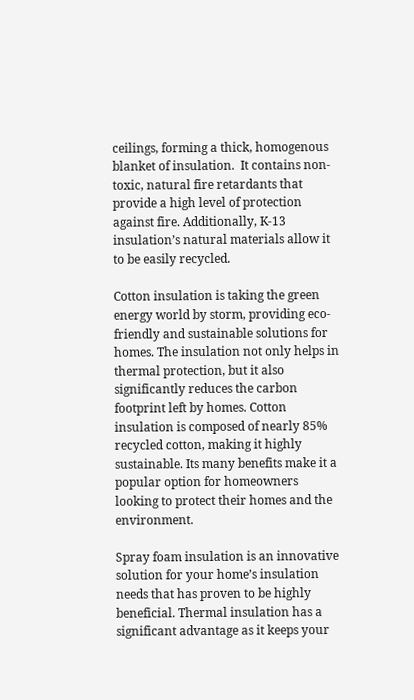ceilings, forming a thick, homogenous blanket of insulation.  It contains non-toxic, natural fire retardants that provide a high level of protection against fire. Additionally, K-13 insulation’s natural materials allow it to be easily recycled.

Cotton insulation is taking the green energy world by storm, providing eco-friendly and sustainable solutions for homes. The insulation not only helps in thermal protection, but it also significantly reduces the carbon footprint left by homes. Cotton insulation is composed of nearly 85% recycled cotton, making it highly sustainable. Its many benefits make it a popular option for homeowners looking to protect their homes and the environment.

Spray foam insulation is an innovative solution for your home’s insulation needs that has proven to be highly beneficial. Thermal insulation has a significant advantage as it keeps your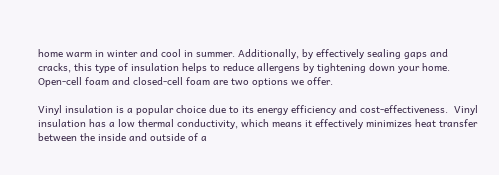home warm in winter and cool in summer. Additionally, by effectively sealing gaps and cracks, this type of insulation helps to reduce allergens by tightening down your home. Open-cell foam and closed-cell foam are two options we offer.

Vinyl insulation is a popular choice due to its energy efficiency and cost-effectiveness.  Vinyl insulation has a low thermal conductivity, which means it effectively minimizes heat transfer between the inside and outside of a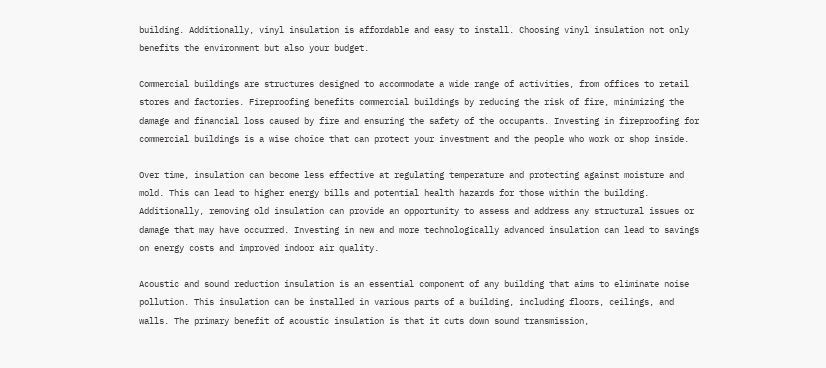building. Additionally, vinyl insulation is affordable and easy to install. Choosing vinyl insulation not only benefits the environment but also your budget.

Commercial buildings are structures designed to accommodate a wide range of activities, from offices to retail stores and factories. Fireproofing benefits commercial buildings by reducing the risk of fire, minimizing the damage and financial loss caused by fire and ensuring the safety of the occupants. Investing in fireproofing for commercial buildings is a wise choice that can protect your investment and the people who work or shop inside.

Over time, insulation can become less effective at regulating temperature and protecting against moisture and mold. This can lead to higher energy bills and potential health hazards for those within the building. Additionally, removing old insulation can provide an opportunity to assess and address any structural issues or damage that may have occurred. Investing in new and more technologically advanced insulation can lead to savings on energy costs and improved indoor air quality.

Acoustic and sound reduction insulation is an essential component of any building that aims to eliminate noise pollution. This insulation can be installed in various parts of a building, including floors, ceilings, and walls. The primary benefit of acoustic insulation is that it cuts down sound transmission,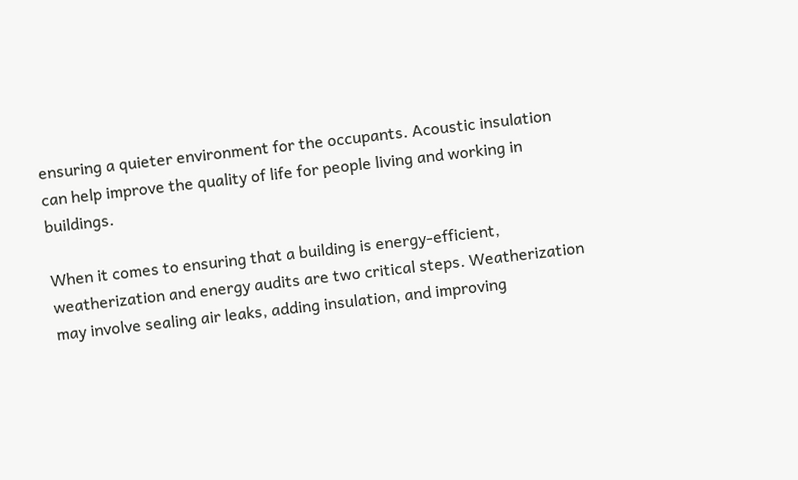ensuring a quieter environment for the occupants. Acoustic insulation can help improve the quality of life for people living and working in buildings.

When it comes to ensuring that a building is energy-efficient, weatherization and energy audits are two critical steps. Weatherization may involve sealing air leaks, adding insulation, and improving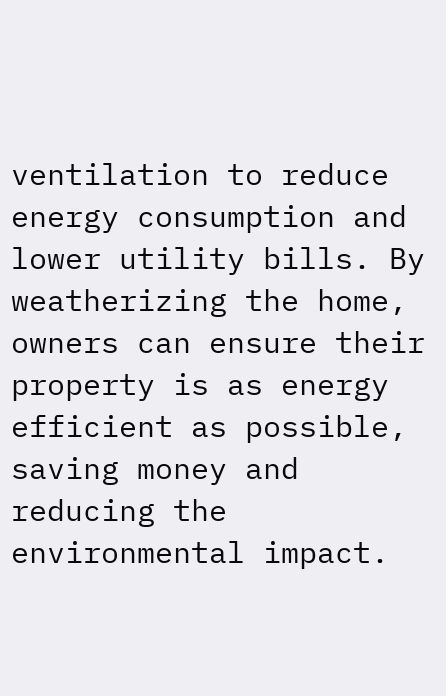ventilation to reduce energy consumption and lower utility bills. By weatherizing the home, owners can ensure their property is as energy efficient as possible, saving money and reducing the environmental impact.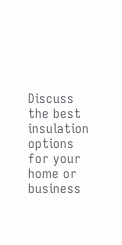Discuss the best insulation options for your home or business